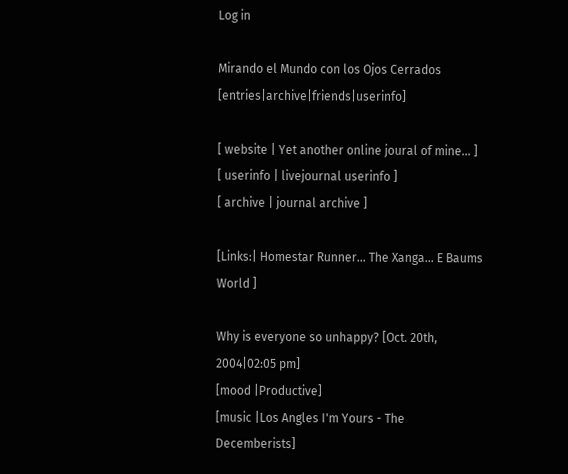Log in

Mirando el Mundo con los Ojos Cerrados [entries|archive|friends|userinfo]

[ website | Yet another online joural of mine... ]
[ userinfo | livejournal userinfo ]
[ archive | journal archive ]

[Links:| Homestar Runner... The Xanga... E Baums World ]

Why is everyone so unhappy? [Oct. 20th, 2004|02:05 pm]
[mood |Productive]
[music |Los Angles I'm Yours - The Decemberists]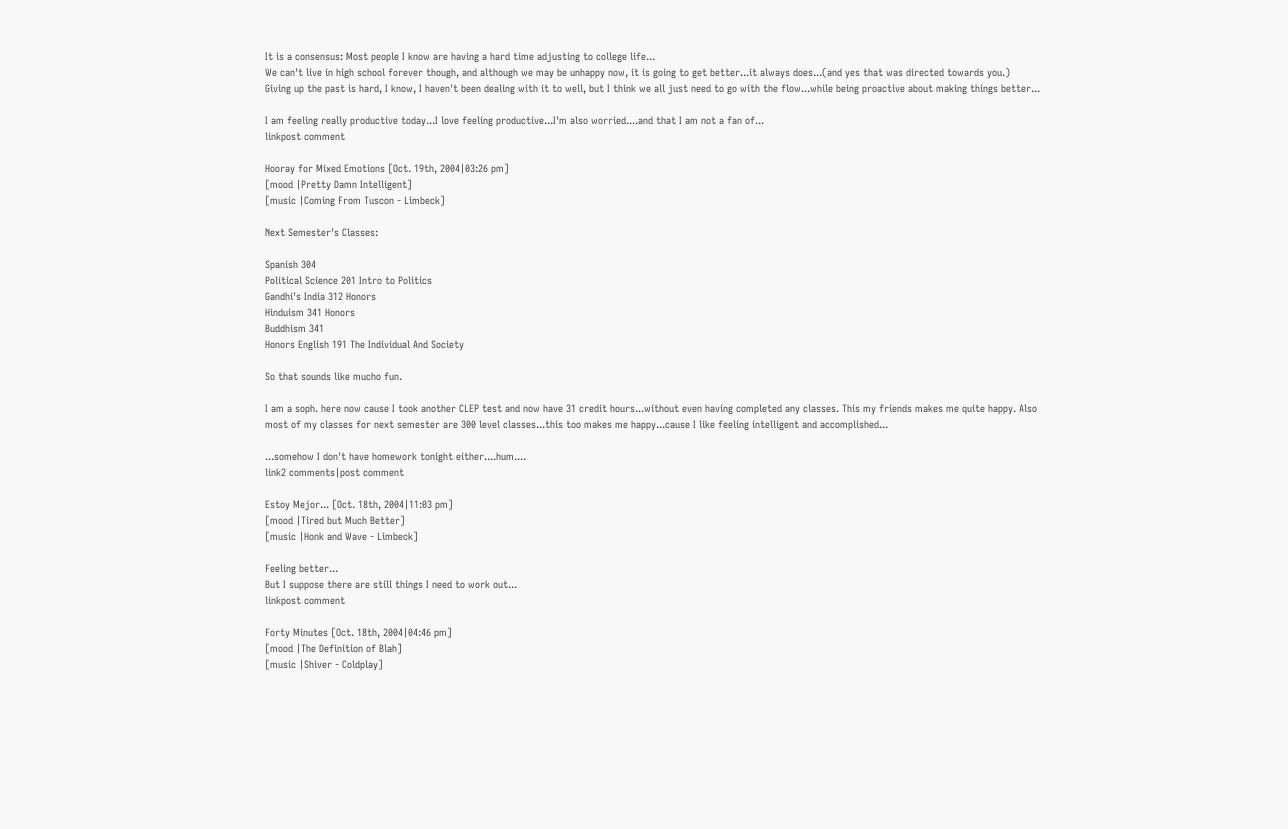It is a consensus: Most people I know are having a hard time adjusting to college life...
We can't live in high school forever though, and although we may be unhappy now, it is going to get better...it always does...(and yes that was directed towards you.)
Giving up the past is hard, I know, I haven't been dealing with it to well, but I think we all just need to go with the flow...while being proactive about making things better...

I am feeling really productive today...I love feeling productive...I'm also worried....and that I am not a fan of...
linkpost comment

Hooray for Mixed Emotions [Oct. 19th, 2004|03:26 pm]
[mood |Pretty Damn Intelligent]
[music |Coming From Tuscon - Limbeck]

Next Semester's Classes:

Spanish 304
Political Science 201 Intro to Politics
Gandhi's India 312 Honors
Hinduism 341 Honors
Buddhism 341
Honors English 191 The Individual And Society

So that sounds like mucho fun.

I am a soph. here now cause I took another CLEP test and now have 31 credit hours...without even having completed any classes. This my friends makes me quite happy. Also most of my classes for next semester are 300 level classes...this too makes me happy...cause I like feeling intelligent and accomplished...

...somehow I don't have homework tonight either....hum....
link2 comments|post comment

Estoy Mejor... [Oct. 18th, 2004|11:03 pm]
[mood |Tired but Much Better]
[music |Honk and Wave - Limbeck]

Feeling better...
But I suppose there are still things I need to work out...
linkpost comment

Forty Minutes [Oct. 18th, 2004|04:46 pm]
[mood |The Definition of Blah]
[music |Shiver - Coldplay]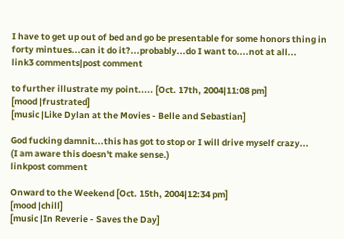I have to get up out of bed and go be presentable for some honors thing in forty mintues...can it do it?...probably...do I want to....not at all...
link3 comments|post comment

to further illustrate my point..... [Oct. 17th, 2004|11:08 pm]
[mood |frustrated]
[music |Like Dylan at the Movies - Belle and Sebastian]

God fucking damnit...this has got to stop or I will drive myself crazy...
(I am aware this doesn't make sense.)
linkpost comment

Onward to the Weekend [Oct. 15th, 2004|12:34 pm]
[mood |chill]
[music |In Reverie - Saves the Day]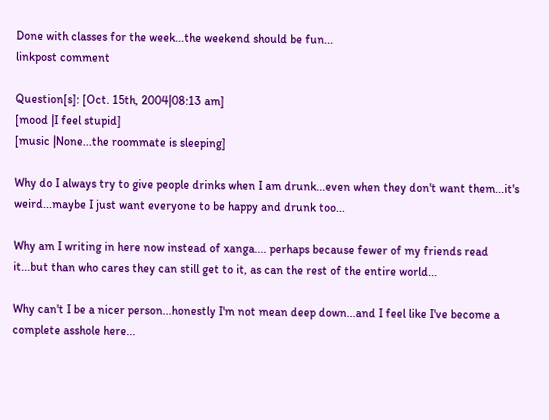Done with classes for the week...the weekend should be fun...
linkpost comment

Question[s]: [Oct. 15th, 2004|08:13 am]
[mood |I feel stupid]
[music |None...the roommate is sleeping]

Why do I always try to give people drinks when I am drunk...even when they don't want them...it's weird...maybe I just want everyone to be happy and drunk too...

Why am I writing in here now instead of xanga.... perhaps because fewer of my friends read it...but than who cares they can still get to it, as can the rest of the entire world...

Why can't I be a nicer person...honestly I'm not mean deep down...and I feel like I've become a complete asshole here...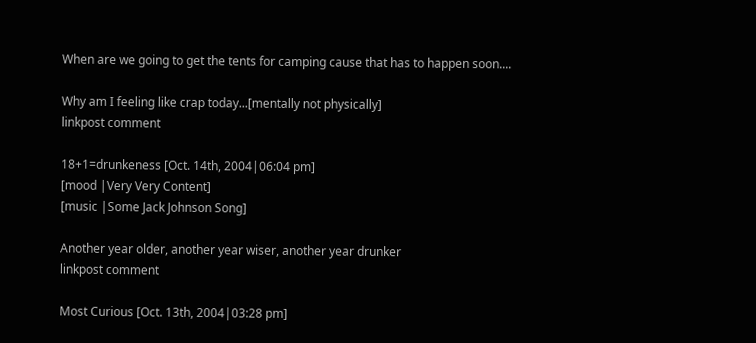When are we going to get the tents for camping cause that has to happen soon....

Why am I feeling like crap today...[mentally not physically]
linkpost comment

18+1=drunkeness [Oct. 14th, 2004|06:04 pm]
[mood |Very Very Content]
[music |Some Jack Johnson Song]

Another year older, another year wiser, another year drunker
linkpost comment

Most Curious [Oct. 13th, 2004|03:28 pm]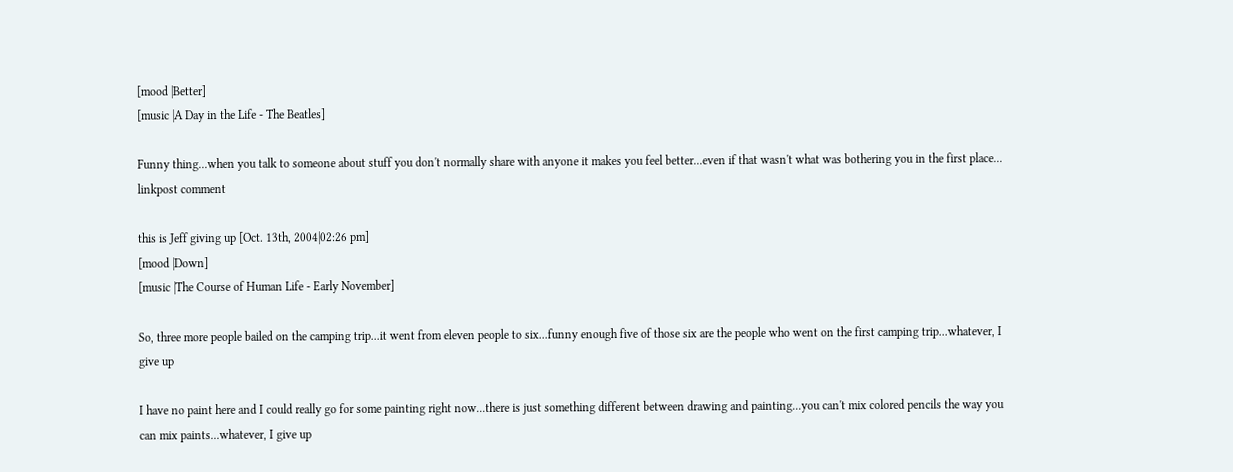[mood |Better]
[music |A Day in the Life - The Beatles]

Funny thing...when you talk to someone about stuff you don't normally share with anyone it makes you feel better...even if that wasn't what was bothering you in the first place...
linkpost comment

this is Jeff giving up [Oct. 13th, 2004|02:26 pm]
[mood |Down]
[music |The Course of Human Life - Early November]

So, three more people bailed on the camping trip...it went from eleven people to six...funny enough five of those six are the people who went on the first camping trip...whatever, I give up

I have no paint here and I could really go for some painting right now...there is just something different between drawing and painting...you can't mix colored pencils the way you can mix paints...whatever, I give up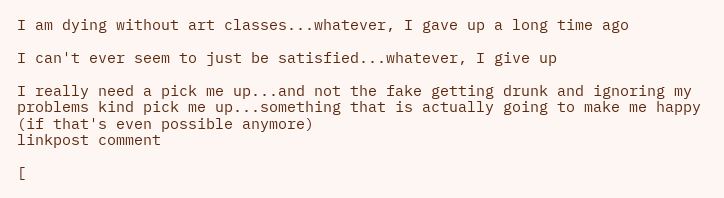I am dying without art classes...whatever, I gave up a long time ago

I can't ever seem to just be satisfied...whatever, I give up

I really need a pick me up...and not the fake getting drunk and ignoring my problems kind pick me up...something that is actually going to make me happy (if that's even possible anymore)
linkpost comment

[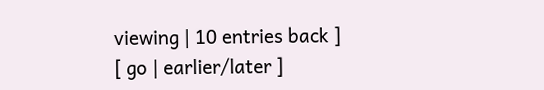viewing | 10 entries back ]
[ go | earlier/later ]